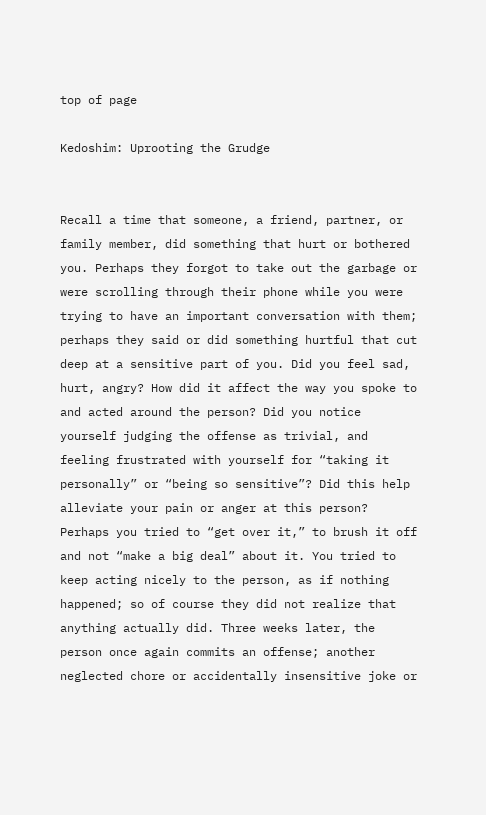top of page

Kedoshim: Uprooting the Grudge


Recall a time that someone, a friend, partner, or family member, did something that hurt or bothered you. Perhaps they forgot to take out the garbage or were scrolling through their phone while you were trying to have an important conversation with them; perhaps they said or did something hurtful that cut deep at a sensitive part of you. Did you feel sad, hurt, angry? How did it affect the way you spoke to and acted around the person? Did you notice yourself judging the offense as trivial, and feeling frustrated with yourself for “taking it personally” or “being so sensitive”? Did this help alleviate your pain or anger at this person? Perhaps you tried to “get over it,” to brush it off and not “make a big deal” about it. You tried to keep acting nicely to the person, as if nothing happened; so of course they did not realize that anything actually did. Three weeks later, the person once again commits an offense; another neglected chore or accidentally insensitive joke or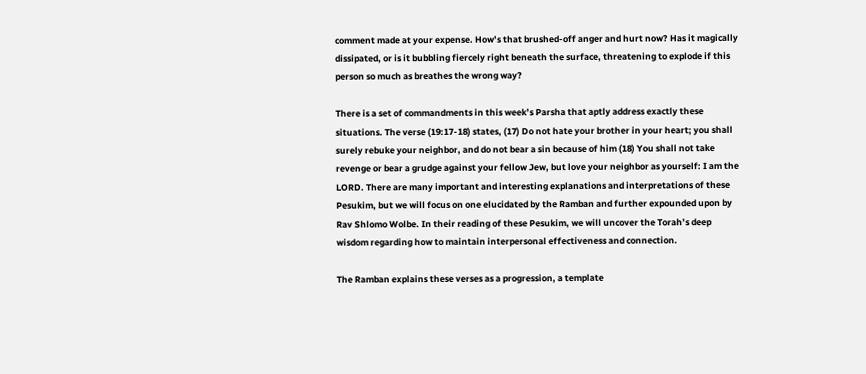comment made at your expense. How’s that brushed-off anger and hurt now? Has it magically dissipated, or is it bubbling fiercely right beneath the surface, threatening to explode if this person so much as breathes the wrong way?

There is a set of commandments in this week’s Parsha that aptly address exactly these situations. The verse (19:17-18) states, (17) Do not hate your brother in your heart; you shall surely rebuke your neighbor, and do not bear a sin because of him (18) You shall not take revenge or bear a grudge against your fellow Jew, but love your neighbor as yourself: I am the LORD. There are many important and interesting explanations and interpretations of these Pesukim, but we will focus on one elucidated by the Ramban and further expounded upon by Rav Shlomo Wolbe. In their reading of these Pesukim, we will uncover the Torah’s deep wisdom regarding how to maintain interpersonal effectiveness and connection.

The Ramban explains these verses as a progression, a template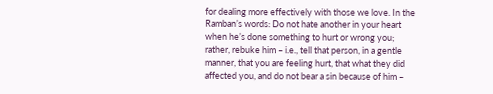for dealing more effectively with those we love. In the Ramban’s words: Do not hate another in your heart when he’s done something to hurt or wrong you; rather, rebuke him – i.e., tell that person, in a gentle manner, that you are feeling hurt, that what they did affected you, and do not bear a sin because of him –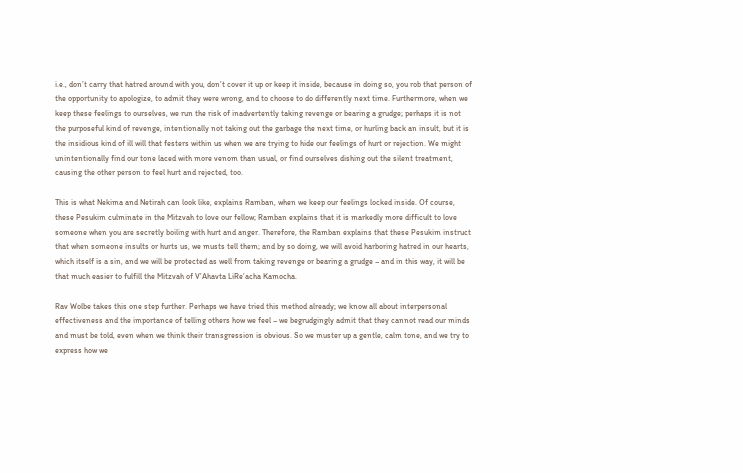i.e., don’t carry that hatred around with you, don’t cover it up or keep it inside, because in doing so, you rob that person of the opportunity to apologize, to admit they were wrong, and to choose to do differently next time. Furthermore, when we keep these feelings to ourselves, we run the risk of inadvertently taking revenge or bearing a grudge; perhaps it is not the purposeful kind of revenge, intentionally not taking out the garbage the next time, or hurling back an insult, but it is the insidious kind of ill will that festers within us when we are trying to hide our feelings of hurt or rejection. We might unintentionally find our tone laced with more venom than usual, or find ourselves dishing out the silent treatment, causing the other person to feel hurt and rejected, too.

This is what Nekima and Netirah can look like, explains Ramban, when we keep our feelings locked inside. Of course, these Pesukim culminate in the Mitzvah to love our fellow; Ramban explains that it is markedly more difficult to love someone when you are secretly boiling with hurt and anger. Therefore, the Ramban explains that these Pesukim instruct that when someone insults or hurts us, we musts tell them; and by so doing, we will avoid harboring hatred in our hearts, which itself is a sin, and we will be protected as well from taking revenge or bearing a grudge – and in this way, it will be that much easier to fulfill the Mitzvah of V’Ahavta LiRe’acha Kamocha.

Rav Wolbe takes this one step further. Perhaps we have tried this method already; we know all about interpersonal effectiveness and the importance of telling others how we feel – we begrudgingly admit that they cannot read our minds and must be told, even when we think their transgression is obvious. So we muster up a gentle, calm tone, and we try to express how we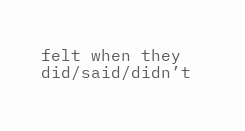felt when they did/said/didn’t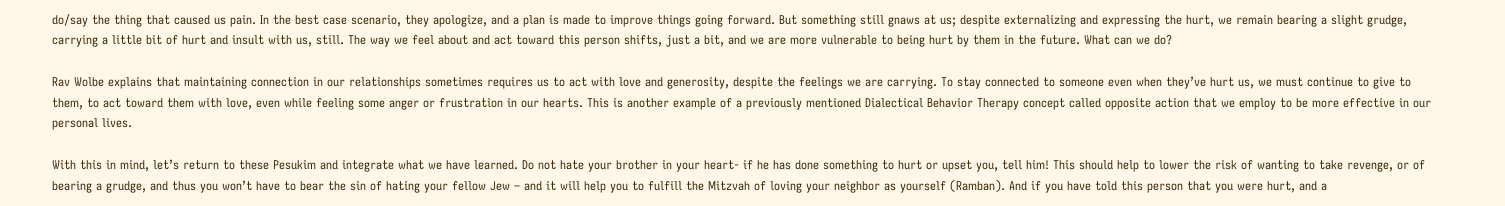do/say the thing that caused us pain. In the best case scenario, they apologize, and a plan is made to improve things going forward. But something still gnaws at us; despite externalizing and expressing the hurt, we remain bearing a slight grudge, carrying a little bit of hurt and insult with us, still. The way we feel about and act toward this person shifts, just a bit, and we are more vulnerable to being hurt by them in the future. What can we do?

Rav Wolbe explains that maintaining connection in our relationships sometimes requires us to act with love and generosity, despite the feelings we are carrying. To stay connected to someone even when they’ve hurt us, we must continue to give to them, to act toward them with love, even while feeling some anger or frustration in our hearts. This is another example of a previously mentioned Dialectical Behavior Therapy concept called opposite action that we employ to be more effective in our personal lives.

With this in mind, let’s return to these Pesukim and integrate what we have learned. Do not hate your brother in your heart- if he has done something to hurt or upset you, tell him! This should help to lower the risk of wanting to take revenge, or of bearing a grudge, and thus you won’t have to bear the sin of hating your fellow Jew – and it will help you to fulfill the Mitzvah of loving your neighbor as yourself (Ramban). And if you have told this person that you were hurt, and a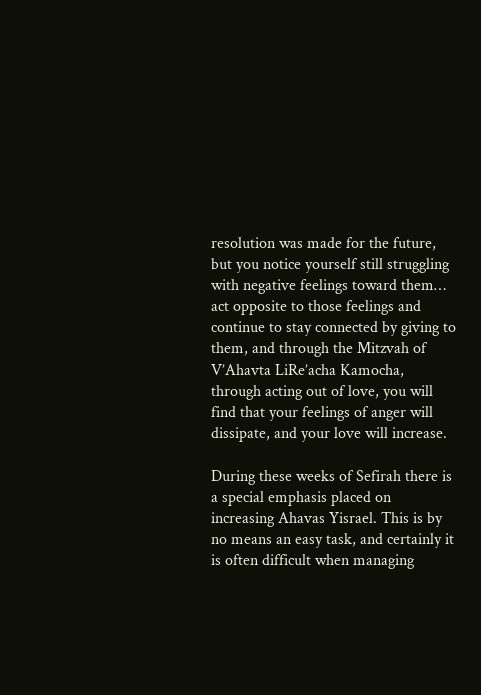resolution was made for the future, but you notice yourself still struggling with negative feelings toward them… act opposite to those feelings and continue to stay connected by giving to them, and through the Mitzvah of V’Ahavta LiRe’acha Kamocha, through acting out of love, you will find that your feelings of anger will dissipate, and your love will increase.

During these weeks of Sefirah there is a special emphasis placed on increasing Ahavas Yisrael. This is by no means an easy task, and certainly it is often difficult when managing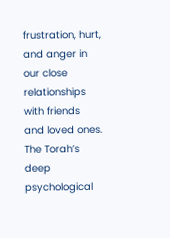frustration, hurt, and anger in our close relationships with friends and loved ones. The Torah’s deep psychological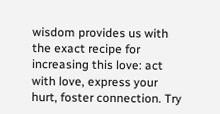wisdom provides us with the exact recipe for increasing this love: act with love, express your hurt, foster connection. Try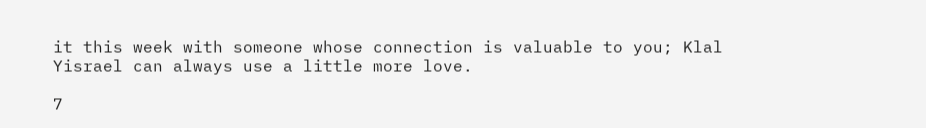it this week with someone whose connection is valuable to you; Klal Yisrael can always use a little more love.

7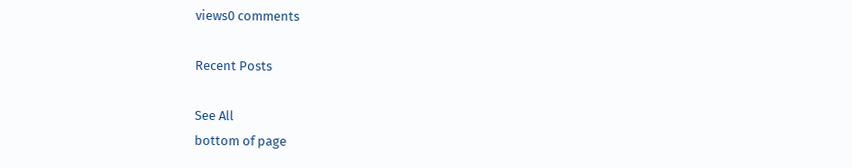views0 comments

Recent Posts

See All
bottom of page